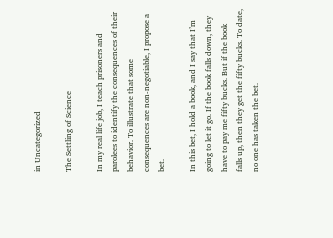in Uncategorized

The Settling of Science

In my real life job, I teach prisoners and parolees to identify the consequences of their behavior. To illustrate that some consequences are non-negotiable, I propose a bet.

In this bet, I hold a book, and I say that I’m going to let it go. If the book falls down, they have to pay me fifty bucks. But if the book falls up, then they get the fifty bucks. To date, no one has taken the bet.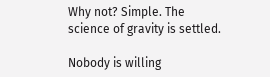Why not? Simple. The science of gravity is settled.

Nobody is willing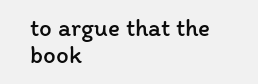to argue that the book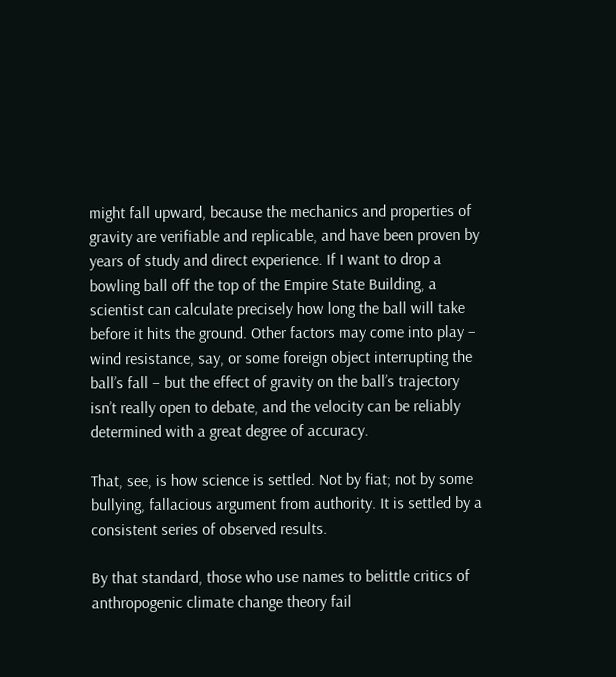might fall upward, because the mechanics and properties of gravity are verifiable and replicable, and have been proven by years of study and direct experience. If I want to drop a bowling ball off the top of the Empire State Building, a scientist can calculate precisely how long the ball will take before it hits the ground. Other factors may come into play – wind resistance, say, or some foreign object interrupting the ball’s fall – but the effect of gravity on the ball’s trajectory isn’t really open to debate, and the velocity can be reliably determined with a great degree of accuracy.

That, see, is how science is settled. Not by fiat; not by some bullying, fallacious argument from authority. It is settled by a consistent series of observed results.

By that standard, those who use names to belittle critics of anthropogenic climate change theory fail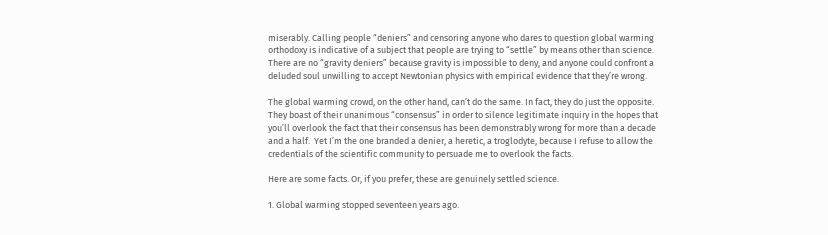miserably. Calling people “deniers” and censoring anyone who dares to question global warming orthodoxy is indicative of a subject that people are trying to “settle” by means other than science. There are no “gravity deniers” because gravity is impossible to deny, and anyone could confront a deluded soul unwilling to accept Newtonian physics with empirical evidence that they’re wrong.

The global warming crowd, on the other hand, can’t do the same. In fact, they do just the opposite. They boast of their unanimous “consensus” in order to silence legitimate inquiry in the hopes that you’ll overlook the fact that their consensus has been demonstrably wrong for more than a decade and a half.  Yet I’m the one branded a denier, a heretic, a troglodyte, because I refuse to allow the credentials of the scientific community to persuade me to overlook the facts.

Here are some facts. Or, if you prefer, these are genuinely settled science.

1. Global warming stopped seventeen years ago.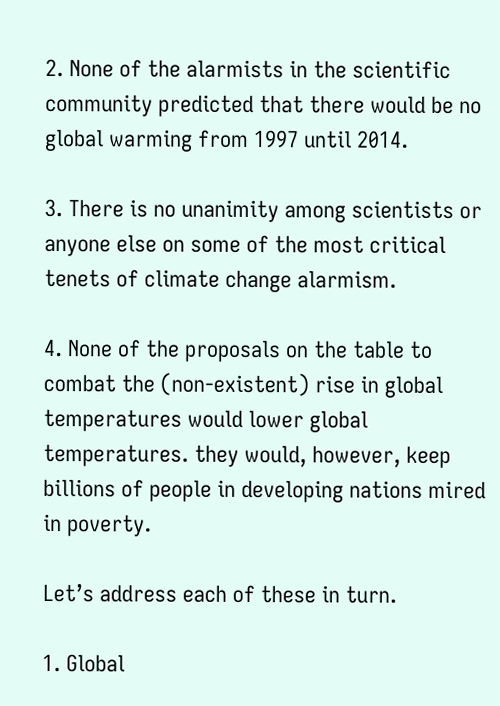2. None of the alarmists in the scientific community predicted that there would be no global warming from 1997 until 2014.

3. There is no unanimity among scientists or anyone else on some of the most critical tenets of climate change alarmism.

4. None of the proposals on the table to combat the (non-existent) rise in global temperatures would lower global temperatures. they would, however, keep billions of people in developing nations mired in poverty.

Let’s address each of these in turn.

1. Global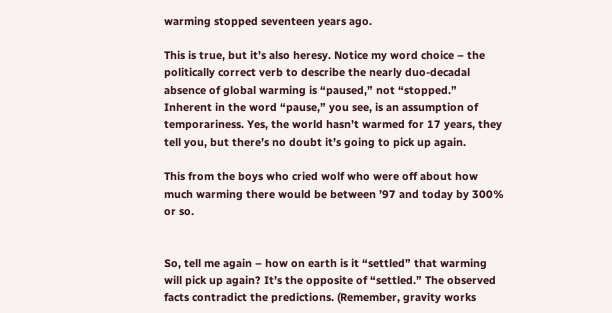warming stopped seventeen years ago.

This is true, but it’s also heresy. Notice my word choice – the politically correct verb to describe the nearly duo-decadal absence of global warming is “paused,” not “stopped.” Inherent in the word “pause,” you see, is an assumption of temporariness. Yes, the world hasn’t warmed for 17 years, they tell you, but there’s no doubt it’s going to pick up again.

This from the boys who cried wolf who were off about how much warming there would be between ’97 and today by 300% or so.


So, tell me again – how on earth is it “settled” that warming will pick up again? It’s the opposite of “settled.” The observed facts contradict the predictions. (Remember, gravity works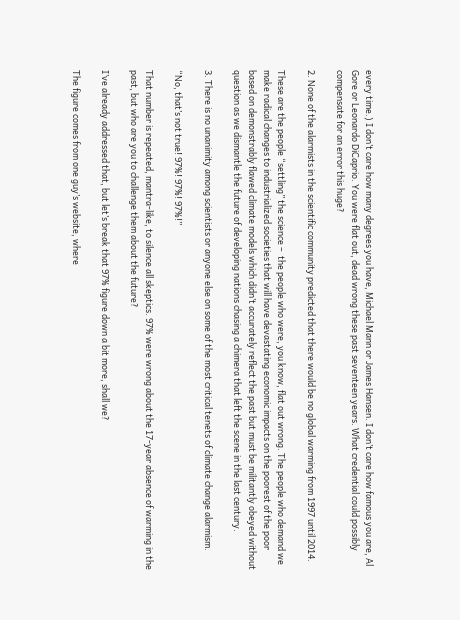every time.) I don’t care how many degrees you have, Michael Mann or James Hansen. I don’t care how famous you are, Al Gore or Leonardo DiCaprio. You were flat out, dead wrong these past seventeen years. What credential could possibly compensate for an error this huge?

2. None of the alarmists in the scientific community predicted that there would be no global warming from 1997 until 2014.

These are the people “settling” the science –  the people who were, you know, flat out wrong. The people who demand we make radical changes to industrialized societies that will have devastating economic impacts on the poorest of the poor based on demonstrably flawed climate models which didn’t accurately reflect the past but must be militantly obeyed without question as we dismantle the future of developing nations chasing a chimera that left the scene in the last century.

3. There is no unanimity among scientists or anyone else on some of the most critical tenets of climate change alarmism.

“No, that’s not true! 97%! 97%! 97%!”

That number is repeated, mantra-like, to silence all skeptics. 97% were wrong about the 17-year absence of warming in the past, but who are you to challenge them about the future?

I’ve already addressed that, but let’s break that 97% figure down a bit more, shall we?

The figure comes from one guy’s website, where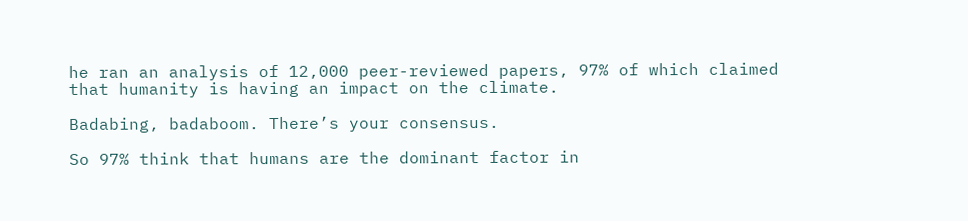he ran an analysis of 12,000 peer-reviewed papers, 97% of which claimed that humanity is having an impact on the climate.

Badabing, badaboom. There’s your consensus.

So 97% think that humans are the dominant factor in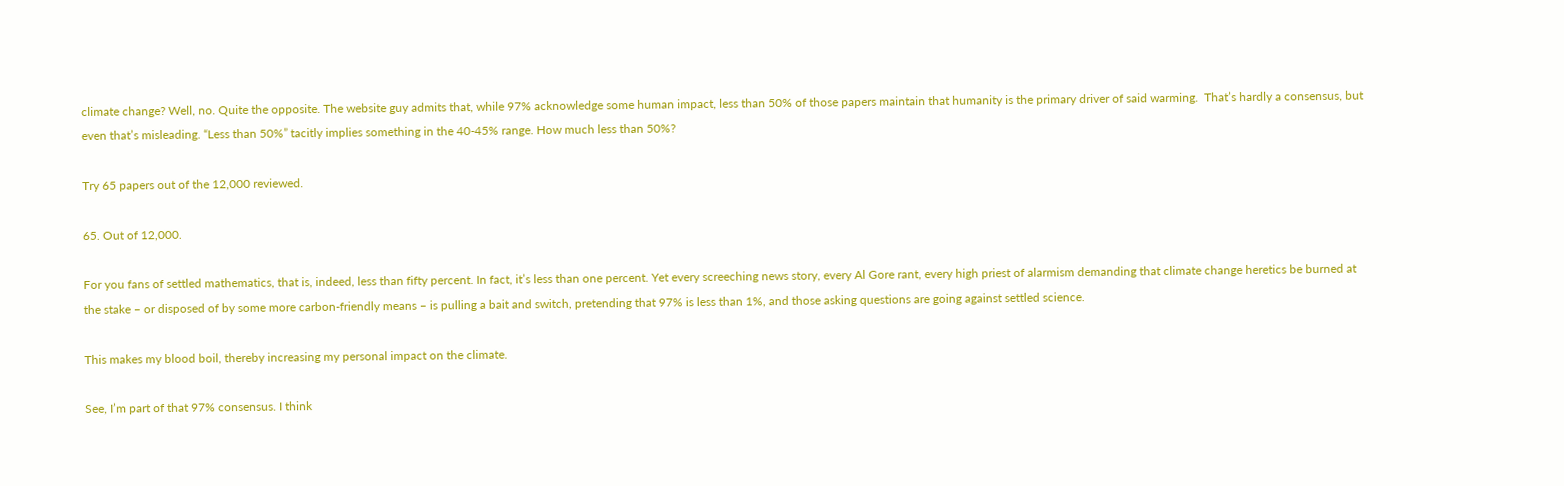climate change? Well, no. Quite the opposite. The website guy admits that, while 97% acknowledge some human impact, less than 50% of those papers maintain that humanity is the primary driver of said warming.  That’s hardly a consensus, but even that’s misleading. “Less than 50%” tacitly implies something in the 40-45% range. How much less than 50%?

Try 65 papers out of the 12,000 reviewed.

65. Out of 12,000.

For you fans of settled mathematics, that is, indeed, less than fifty percent. In fact, it’s less than one percent. Yet every screeching news story, every Al Gore rant, every high priest of alarmism demanding that climate change heretics be burned at the stake – or disposed of by some more carbon-friendly means – is pulling a bait and switch, pretending that 97% is less than 1%, and those asking questions are going against settled science.

This makes my blood boil, thereby increasing my personal impact on the climate.

See, I’m part of that 97% consensus. I think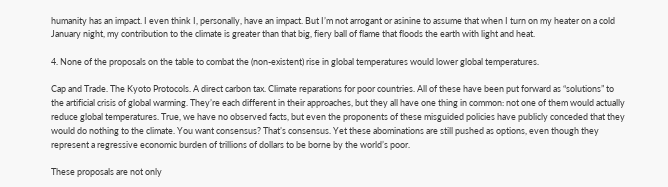humanity has an impact. I even think I, personally, have an impact. But I’m not arrogant or asinine to assume that when I turn on my heater on a cold January night, my contribution to the climate is greater than that big, fiery ball of flame that floods the earth with light and heat.

4. None of the proposals on the table to combat the (non-existent) rise in global temperatures would lower global temperatures.

Cap and Trade. The Kyoto Protocols. A direct carbon tax. Climate reparations for poor countries. All of these have been put forward as “solutions” to the artificial crisis of global warming. They’re each different in their approaches, but they all have one thing in common: not one of them would actually reduce global temperatures. True, we have no observed facts, but even the proponents of these misguided policies have publicly conceded that they would do nothing to the climate. You want consensus? That’s consensus. Yet these abominations are still pushed as options, even though they represent a regressive economic burden of trillions of dollars to be borne by the world’s poor.

These proposals are not only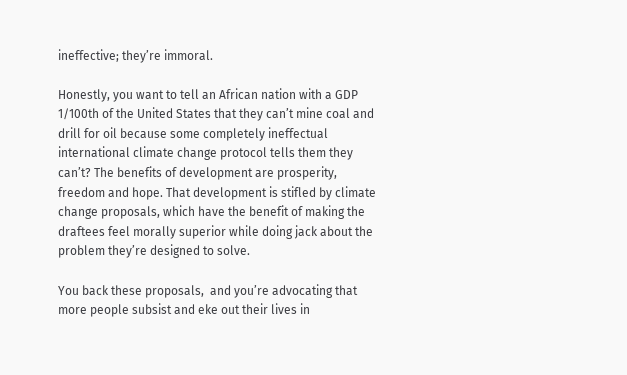ineffective; they’re immoral.

Honestly, you want to tell an African nation with a GDP 1/100th of the United States that they can’t mine coal and drill for oil because some completely ineffectual international climate change protocol tells them they can’t? The benefits of development are prosperity, freedom and hope. That development is stifled by climate change proposals, which have the benefit of making the draftees feel morally superior while doing jack about the problem they’re designed to solve.

You back these proposals,  and you’re advocating that more people subsist and eke out their lives in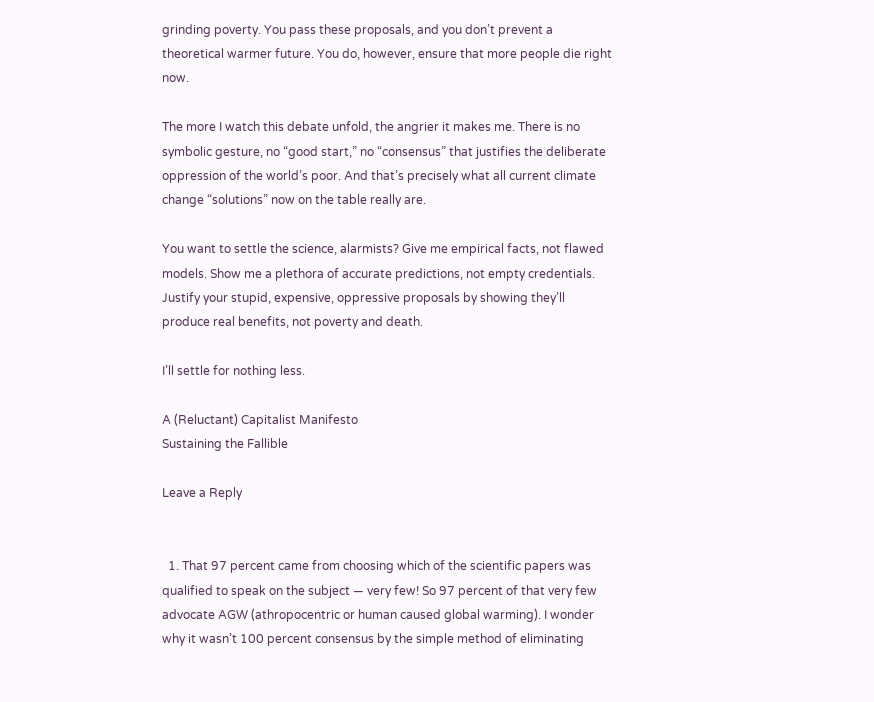grinding poverty. You pass these proposals, and you don’t prevent a theoretical warmer future. You do, however, ensure that more people die right now.

The more I watch this debate unfold, the angrier it makes me. There is no symbolic gesture, no “good start,” no “consensus” that justifies the deliberate oppression of the world’s poor. And that’s precisely what all current climate change “solutions” now on the table really are.

You want to settle the science, alarmists? Give me empirical facts, not flawed models. Show me a plethora of accurate predictions, not empty credentials. Justify your stupid, expensive, oppressive proposals by showing they’ll produce real benefits, not poverty and death.

I’ll settle for nothing less.

A (Reluctant) Capitalist Manifesto
Sustaining the Fallible

Leave a Reply


  1. That 97 percent came from choosing which of the scientific papers was qualified to speak on the subject — very few! So 97 percent of that very few advocate AGW (athropocentric or human caused global warming). I wonder why it wasn’t 100 percent consensus by the simple method of eliminating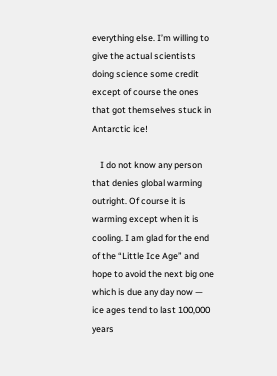everything else. I’m willing to give the actual scientists doing science some credit except of course the ones that got themselves stuck in Antarctic ice!

    I do not know any person that denies global warming outright. Of course it is warming except when it is cooling. I am glad for the end of the “Little Ice Age” and hope to avoid the next big one which is due any day now — ice ages tend to last 100,000 years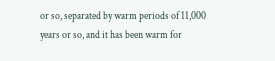or so, separated by warm periods of 11,000 years or so, and it has been warm for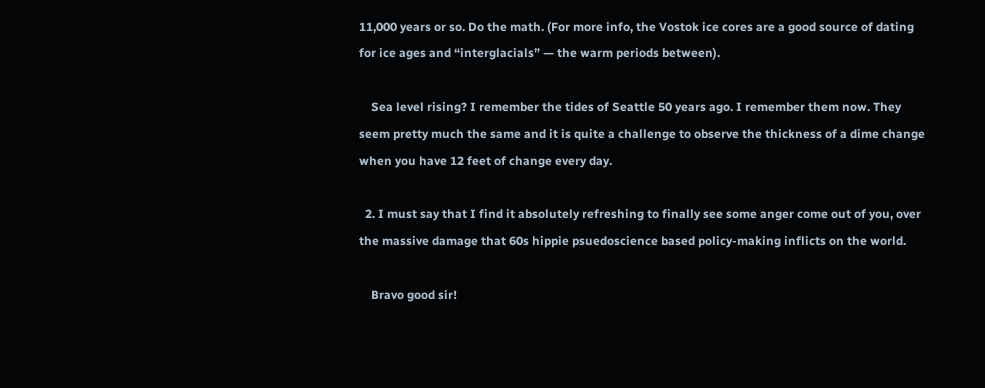11,000 years or so. Do the math. (For more info, the Vostok ice cores are a good source of dating for ice ages and “interglacials” — the warm periods between).

    Sea level rising? I remember the tides of Seattle 50 years ago. I remember them now. They seem pretty much the same and it is quite a challenge to observe the thickness of a dime change when you have 12 feet of change every day.

  2. I must say that I find it absolutely refreshing to finally see some anger come out of you, over the massive damage that 60s hippie psuedoscience based policy-making inflicts on the world.

    Bravo good sir!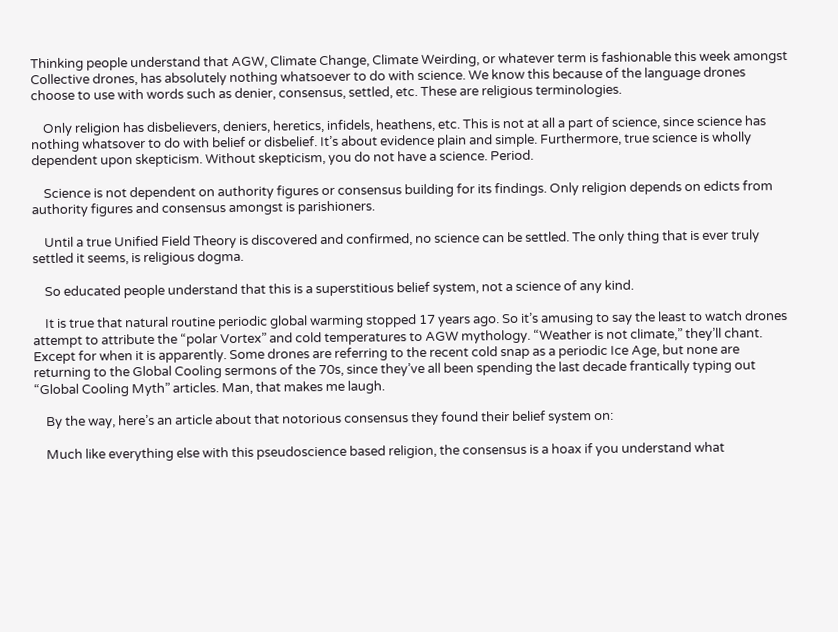Thinking people understand that AGW, Climate Change, Climate Weirding, or whatever term is fashionable this week amongst Collective drones, has absolutely nothing whatsoever to do with science. We know this because of the language drones choose to use with words such as denier, consensus, settled, etc. These are religious terminologies.

    Only religion has disbelievers, deniers, heretics, infidels, heathens, etc. This is not at all a part of science, since science has nothing whatsover to do with belief or disbelief. It’s about evidence plain and simple. Furthermore, true science is wholly dependent upon skepticism. Without skepticism, you do not have a science. Period.

    Science is not dependent on authority figures or consensus building for its findings. Only religion depends on edicts from authority figures and consensus amongst is parishioners.

    Until a true Unified Field Theory is discovered and confirmed, no science can be settled. The only thing that is ever truly settled it seems, is religious dogma.

    So educated people understand that this is a superstitious belief system, not a science of any kind.

    It is true that natural routine periodic global warming stopped 17 years ago. So it’s amusing to say the least to watch drones attempt to attribute the “polar Vortex” and cold temperatures to AGW mythology. “Weather is not climate,” they’ll chant. Except for when it is apparently. Some drones are referring to the recent cold snap as a periodic Ice Age, but none are returning to the Global Cooling sermons of the 70s, since they’ve all been spending the last decade frantically typing out “Global Cooling Myth” articles. Man, that makes me laugh.

    By the way, here’s an article about that notorious consensus they found their belief system on:

    Much like everything else with this pseudoscience based religion, the consensus is a hoax if you understand what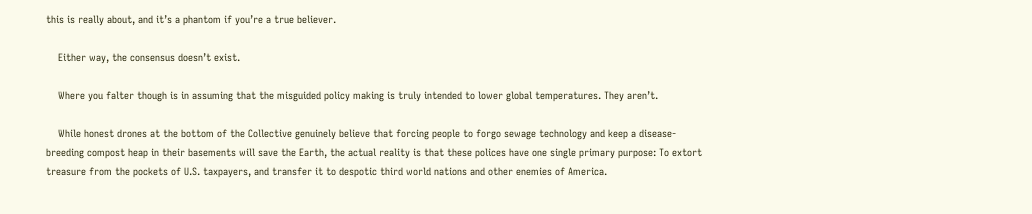this is really about, and it’s a phantom if you’re a true believer.

    Either way, the consensus doesn’t exist.

    Where you falter though is in assuming that the misguided policy making is truly intended to lower global temperatures. They aren’t.

    While honest drones at the bottom of the Collective genuinely believe that forcing people to forgo sewage technology and keep a disease-breeding compost heap in their basements will save the Earth, the actual reality is that these polices have one single primary purpose: To extort treasure from the pockets of U.S. taxpayers, and transfer it to despotic third world nations and other enemies of America.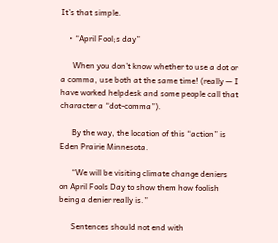It’s that simple.

    • “April Fool;s day”

      When you don’t know whether to use a dot or a comma, use both at the same time! (really — I have worked helpdesk and some people call that character a “dot-comma”).

      By the way, the location of this “action” is Eden Prairie Minnesota.

      “We will be visiting climate change deniers on April Fools Day to show them how foolish being a denier really is.”

      Sentences should not end with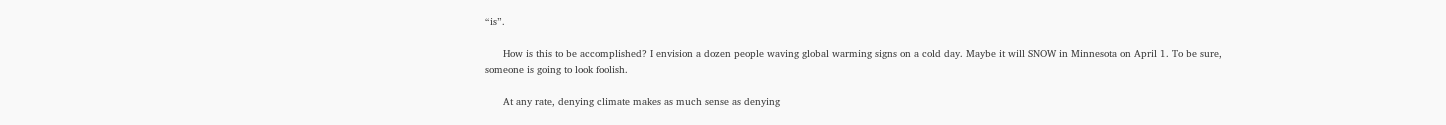“is”.

      How is this to be accomplished? I envision a dozen people waving global warming signs on a cold day. Maybe it will SNOW in Minnesota on April 1. To be sure, someone is going to look foolish.

      At any rate, denying climate makes as much sense as denying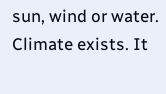sun, wind or water. Climate exists. It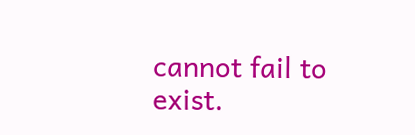cannot fail to exist.